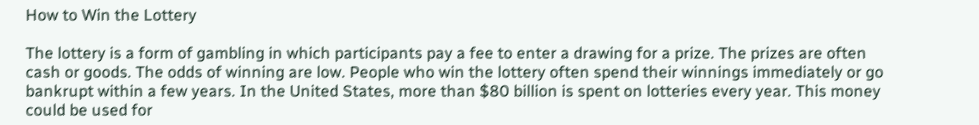How to Win the Lottery

The lottery is a form of gambling in which participants pay a fee to enter a drawing for a prize. The prizes are often cash or goods. The odds of winning are low. People who win the lottery often spend their winnings immediately or go bankrupt within a few years. In the United States, more than $80 billion is spent on lotteries every year. This money could be used for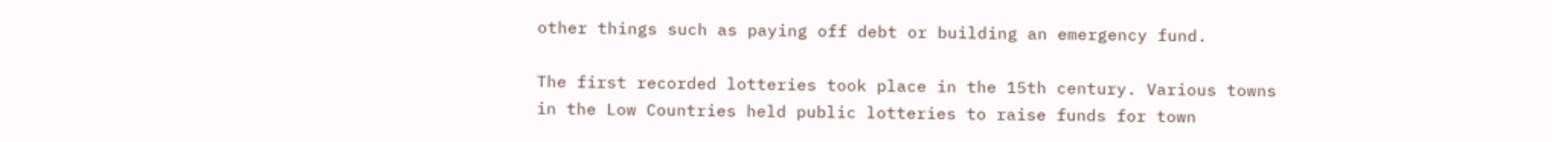other things such as paying off debt or building an emergency fund.

The first recorded lotteries took place in the 15th century. Various towns in the Low Countries held public lotteries to raise funds for town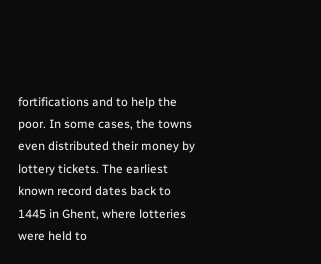fortifications and to help the poor. In some cases, the towns even distributed their money by lottery tickets. The earliest known record dates back to 1445 in Ghent, where lotteries were held to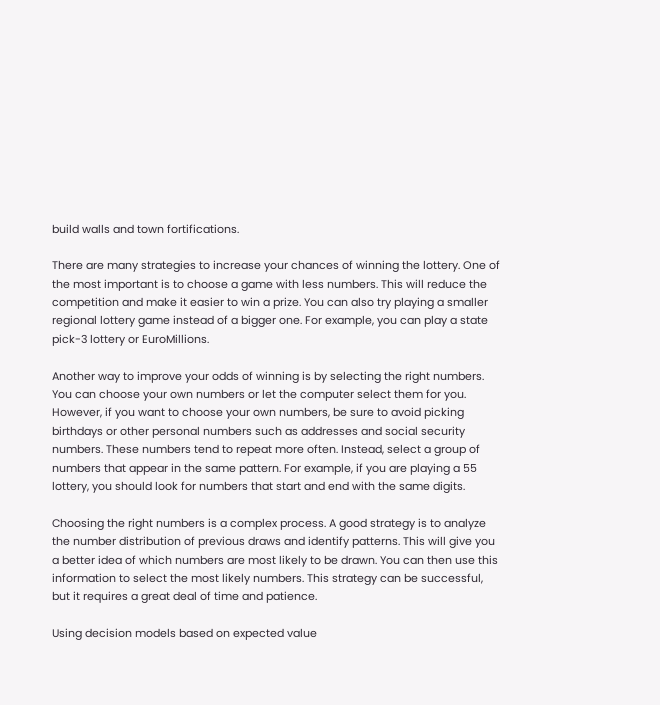build walls and town fortifications.

There are many strategies to increase your chances of winning the lottery. One of the most important is to choose a game with less numbers. This will reduce the competition and make it easier to win a prize. You can also try playing a smaller regional lottery game instead of a bigger one. For example, you can play a state pick-3 lottery or EuroMillions.

Another way to improve your odds of winning is by selecting the right numbers. You can choose your own numbers or let the computer select them for you. However, if you want to choose your own numbers, be sure to avoid picking birthdays or other personal numbers such as addresses and social security numbers. These numbers tend to repeat more often. Instead, select a group of numbers that appear in the same pattern. For example, if you are playing a 55 lottery, you should look for numbers that start and end with the same digits.

Choosing the right numbers is a complex process. A good strategy is to analyze the number distribution of previous draws and identify patterns. This will give you a better idea of which numbers are most likely to be drawn. You can then use this information to select the most likely numbers. This strategy can be successful, but it requires a great deal of time and patience.

Using decision models based on expected value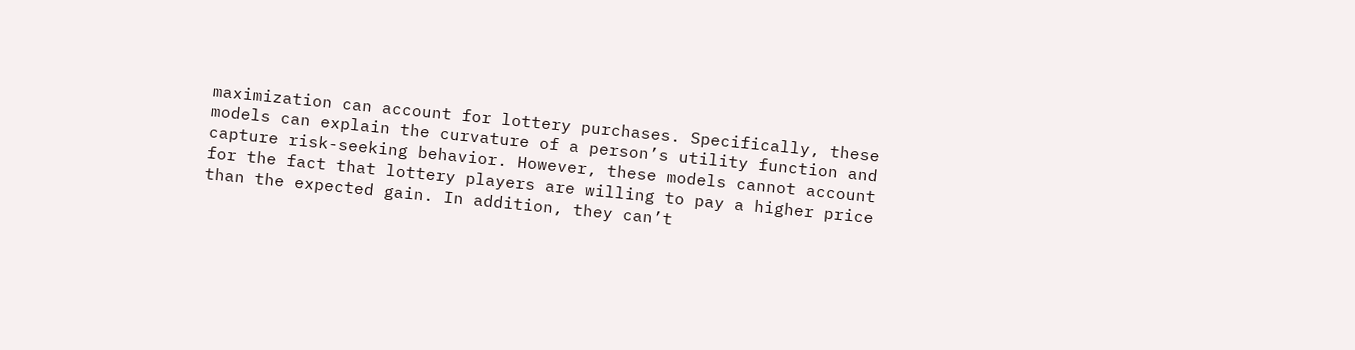maximization can account for lottery purchases. Specifically, these models can explain the curvature of a person’s utility function and capture risk-seeking behavior. However, these models cannot account for the fact that lottery players are willing to pay a higher price than the expected gain. In addition, they can’t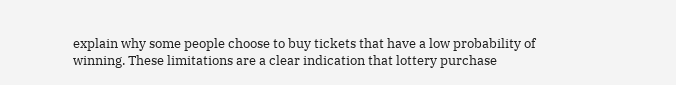explain why some people choose to buy tickets that have a low probability of winning. These limitations are a clear indication that lottery purchase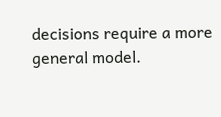decisions require a more general model.